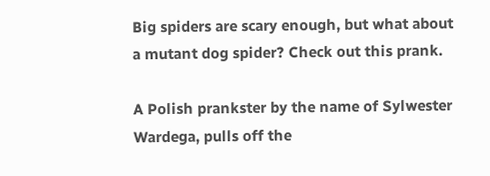Big spiders are scary enough, but what about a mutant dog spider? Check out this prank.

A Polish prankster by the name of Sylwester Wardega, pulls off the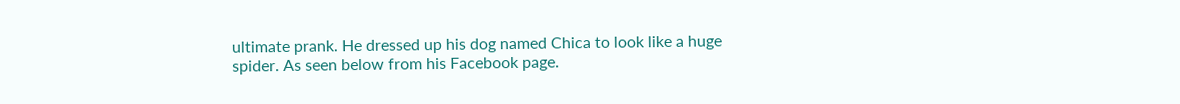ultimate prank. He dressed up his dog named Chica to look like a huge spider. As seen below from his Facebook page.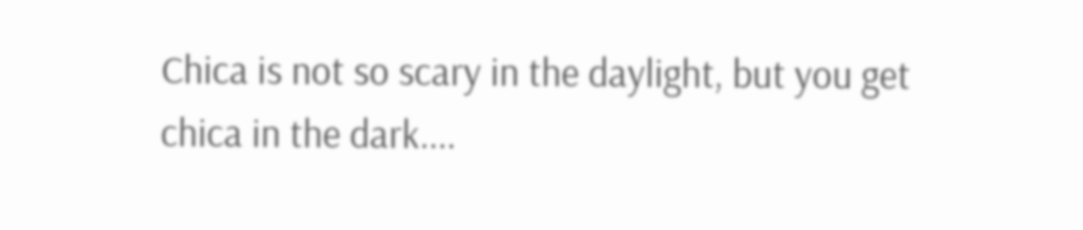Chica is not so scary in the daylight, but you get chica in the dark....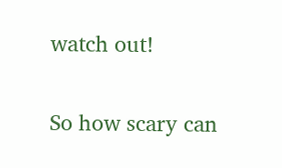watch out!

So how scary can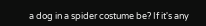a dog in a spider costume be? If it's any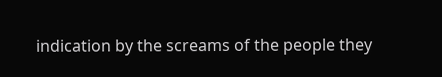indication by the screams of the people they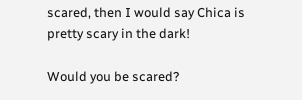scared, then I would say Chica is pretty scary in the dark!

Would you be scared?